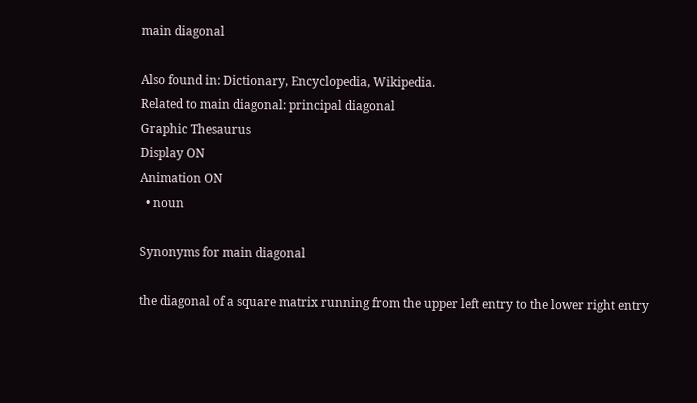main diagonal

Also found in: Dictionary, Encyclopedia, Wikipedia.
Related to main diagonal: principal diagonal
Graphic Thesaurus
Display ON
Animation ON
  • noun

Synonyms for main diagonal

the diagonal of a square matrix running from the upper left entry to the lower right entry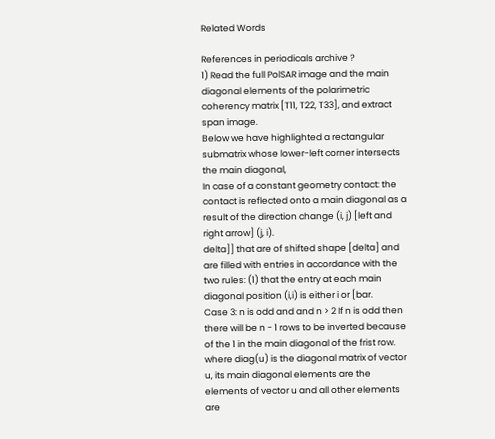Related Words

References in periodicals archive ?
1) Read the full PolSAR image and the main diagonal elements of the polarimetric coherency matrix [T11, T22, T33], and extract span image.
Below we have highlighted a rectangular submatrix whose lower-left corner intersects the main diagonal,
In case of a constant geometry contact: the contact is reflected onto a main diagonal as a result of the direction change (i, j) [left and right arrow] (j, i).
delta]] that are of shifted shape [delta] and are filled with entries in accordance with the two rules: (1) that the entry at each main diagonal position (i,i) is either i or [bar.
Case 3: n is odd and and n > 2 If n is odd then there will be n - 1 rows to be inverted because of the 1 in the main diagonal of the frist row.
where diag(u) is the diagonal matrix of vector u, its main diagonal elements are the elements of vector u and all other elements are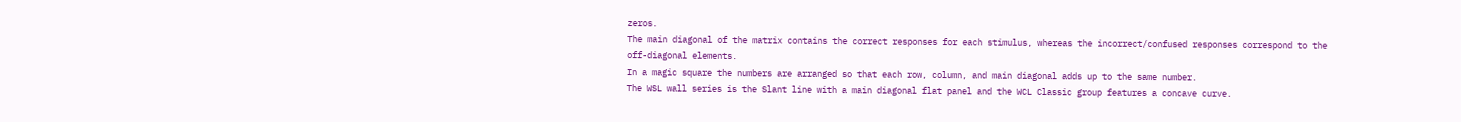zeros.
The main diagonal of the matrix contains the correct responses for each stimulus, whereas the incorrect/confused responses correspond to the off-diagonal elements.
In a magic square the numbers are arranged so that each row, column, and main diagonal adds up to the same number.
The WSL wall series is the Slant line with a main diagonal flat panel and the WCL Classic group features a concave curve.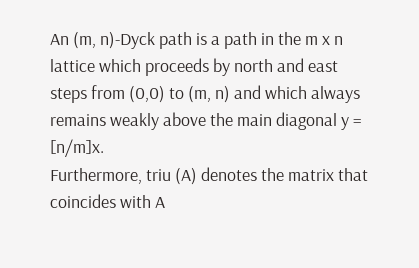An (m, n)-Dyck path is a path in the m x n lattice which proceeds by north and east steps from (0,0) to (m, n) and which always remains weakly above the main diagonal y = [n/m]x.
Furthermore, triu (A) denotes the matrix that coincides with A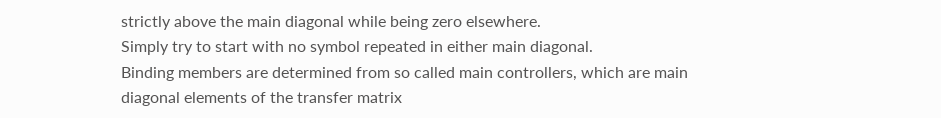strictly above the main diagonal while being zero elsewhere.
Simply try to start with no symbol repeated in either main diagonal.
Binding members are determined from so called main controllers, which are main diagonal elements of the transfer matrix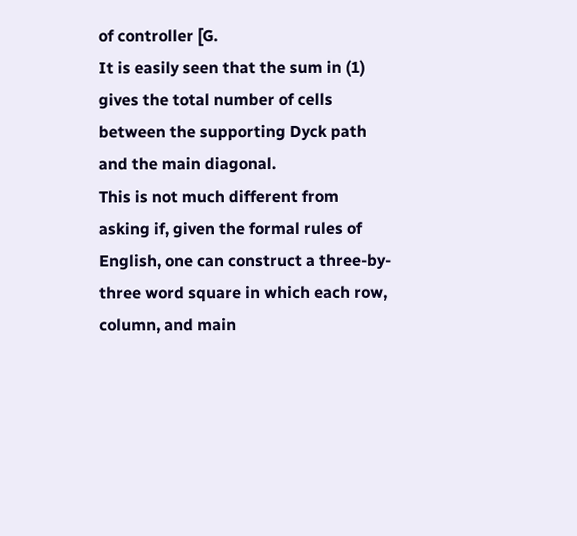of controller [G.
It is easily seen that the sum in (1) gives the total number of cells between the supporting Dyck path and the main diagonal.
This is not much different from asking if, given the formal rules of English, one can construct a three-by-three word square in which each row, column, and main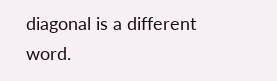diagonal is a different word.